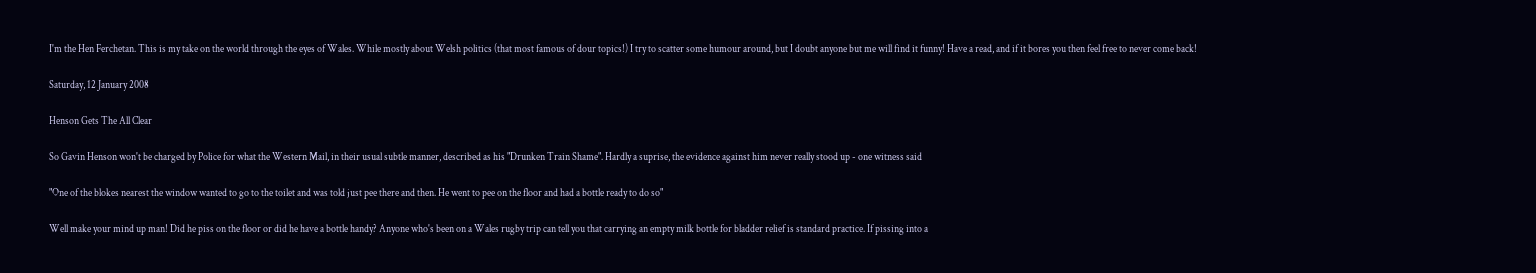I'm the Hen Ferchetan. This is my take on the world through the eyes of Wales. While mostly about Welsh politics (that most famous of dour topics!) I try to scatter some humour around, but I doubt anyone but me will find it funny! Have a read, and if it bores you then feel free to never come back!

Saturday, 12 January 2008

Henson Gets The All Clear

So Gavin Henson won't be charged by Police for what the Western Mail, in their usual subtle manner, described as his "Drunken Train Shame". Hardly a suprise, the evidence against him never really stood up - one witness said

"One of the blokes nearest the window wanted to go to the toilet and was told just pee there and then. He went to pee on the floor and had a bottle ready to do so"

Well make your mind up man! Did he piss on the floor or did he have a bottle handy? Anyone who's been on a Wales rugby trip can tell you that carrying an empty milk bottle for bladder relief is standard practice. If pissing into a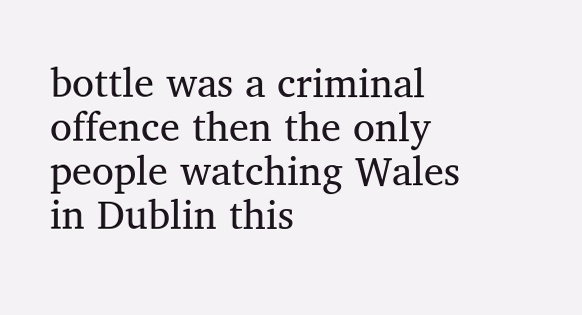bottle was a criminal offence then the only people watching Wales in Dublin this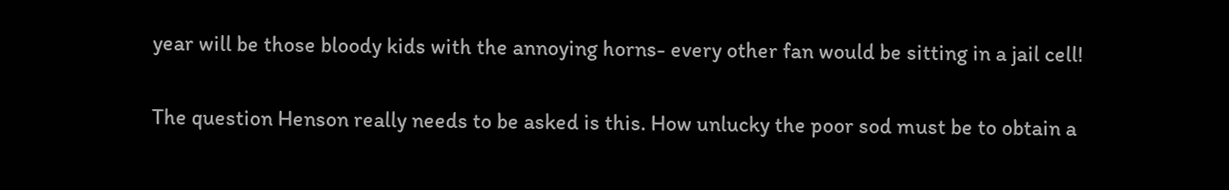year will be those bloody kids with the annoying horns- every other fan would be sitting in a jail cell!

The question Henson really needs to be asked is this. How unlucky the poor sod must be to obtain a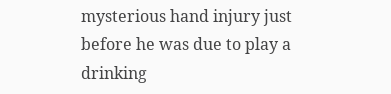mysterious hand injury just before he was due to play a drinking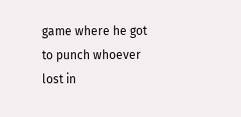game where he got to punch whoever lost in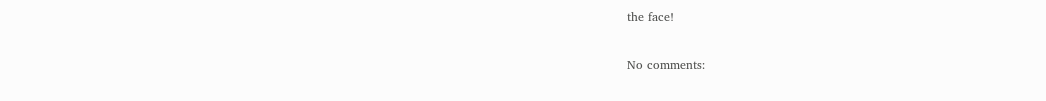the face!

No comments: